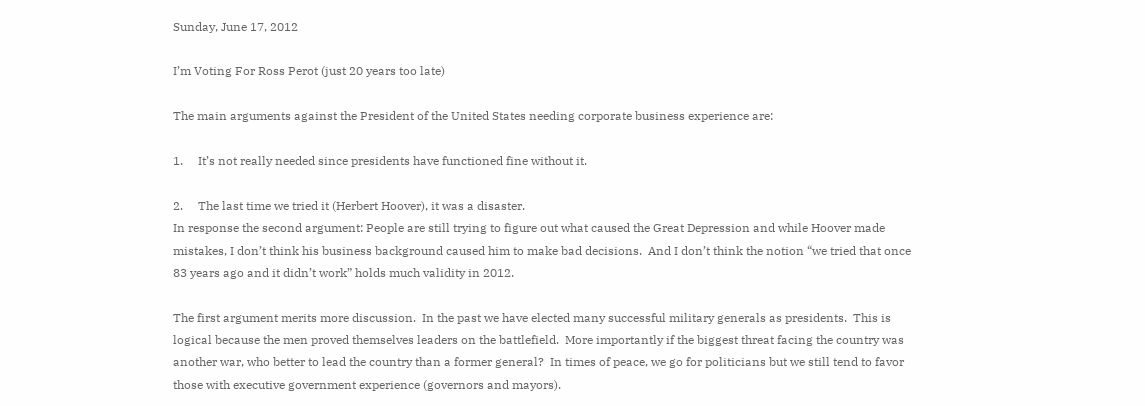Sunday, June 17, 2012

I’m Voting For Ross Perot (just 20 years too late)

The main arguments against the President of the United States needing corporate business experience are:

1.     It’s not really needed since presidents have functioned fine without it.

2.     The last time we tried it (Herbert Hoover), it was a disaster.
In response the second argument: People are still trying to figure out what caused the Great Depression and while Hoover made mistakes, I don’t think his business background caused him to make bad decisions.  And I don’t think the notion “we tried that once 83 years ago and it didn’t work” holds much validity in 2012.

The first argument merits more discussion.  In the past we have elected many successful military generals as presidents.  This is logical because the men proved themselves leaders on the battlefield.  More importantly if the biggest threat facing the country was another war, who better to lead the country than a former general?  In times of peace, we go for politicians but we still tend to favor those with executive government experience (governors and mayors).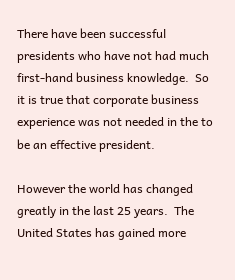There have been successful presidents who have not had much first-hand business knowledge.  So it is true that corporate business experience was not needed in the to be an effective president.

However the world has changed greatly in the last 25 years.  The United States has gained more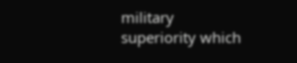military superiority which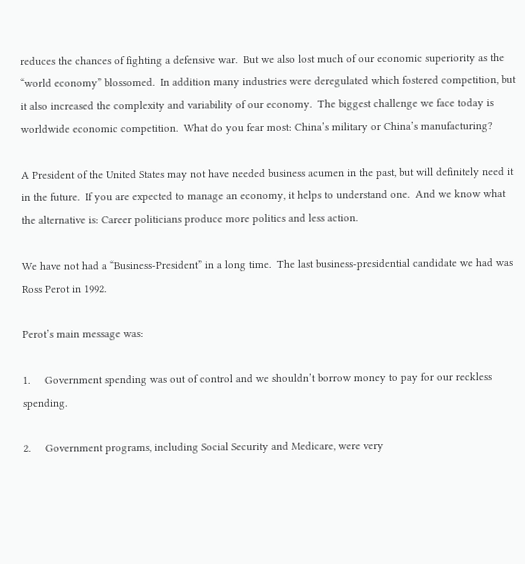reduces the chances of fighting a defensive war.  But we also lost much of our economic superiority as the “world economy” blossomed.  In addition many industries were deregulated which fostered competition, but it also increased the complexity and variability of our economy.  The biggest challenge we face today is worldwide economic competition.  What do you fear most: China’s military or China’s manufacturing?

A President of the United States may not have needed business acumen in the past, but will definitely need it in the future.  If you are expected to manage an economy, it helps to understand one.  And we know what the alternative is: Career politicians produce more politics and less action.

We have not had a “Business-President” in a long time.  The last business-presidential candidate we had was Ross Perot in 1992.

Perot’s main message was:

1.     Government spending was out of control and we shouldn’t borrow money to pay for our reckless spending.

2.     Government programs, including Social Security and Medicare, were very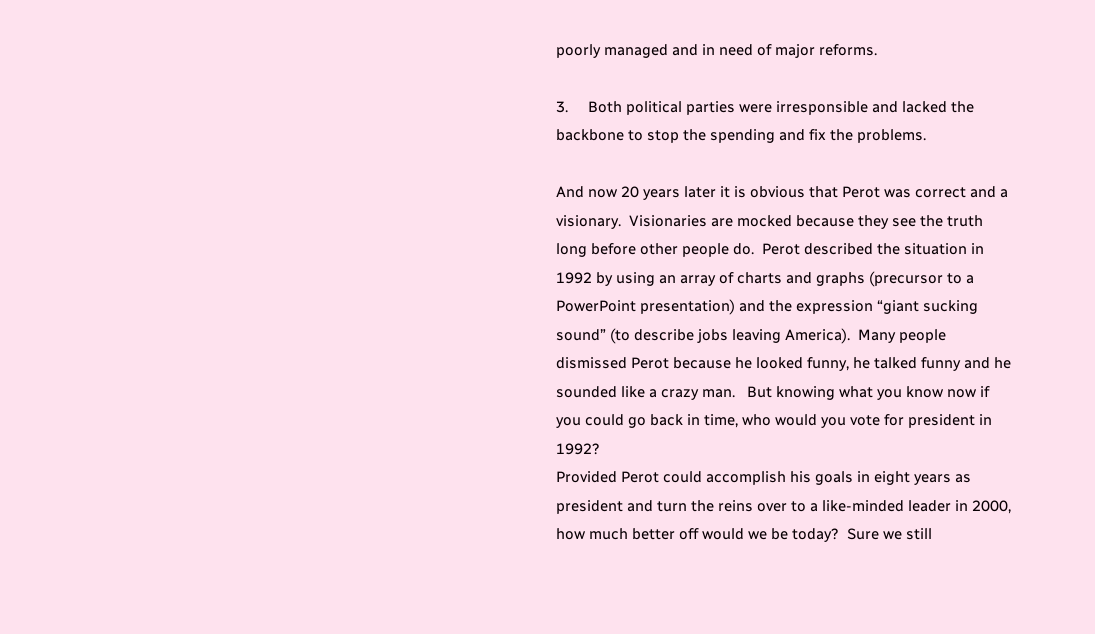poorly managed and in need of major reforms.

3.     Both political parties were irresponsible and lacked the backbone to stop the spending and fix the problems.

And now 20 years later it is obvious that Perot was correct and a visionary.  Visionaries are mocked because they see the truth long before other people do.  Perot described the situation in 1992 by using an array of charts and graphs (precursor to a PowerPoint presentation) and the expression “giant sucking sound” (to describe jobs leaving America).  Many people dismissed Perot because he looked funny, he talked funny and he sounded like a crazy man.   But knowing what you know now if you could go back in time, who would you vote for president in 1992?
Provided Perot could accomplish his goals in eight years as president and turn the reins over to a like-minded leader in 2000, how much better off would we be today?  Sure we still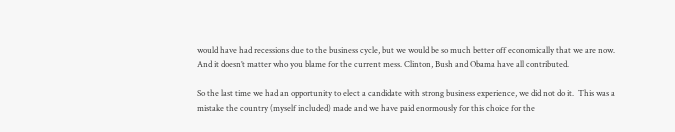would have had recessions due to the business cycle, but we would be so much better off economically that we are now. And it doesn’t matter who you blame for the current mess. Clinton, Bush and Obama have all contributed.

So the last time we had an opportunity to elect a candidate with strong business experience, we did not do it.  This was a mistake the country (myself included) made and we have paid enormously for this choice for the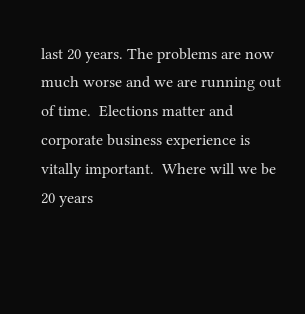last 20 years. The problems are now much worse and we are running out of time.  Elections matter and corporate business experience is vitally important.  Where will we be 20 years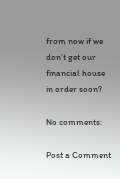from now if we don’t get our financial house in order soon?

No comments:

Post a Comment